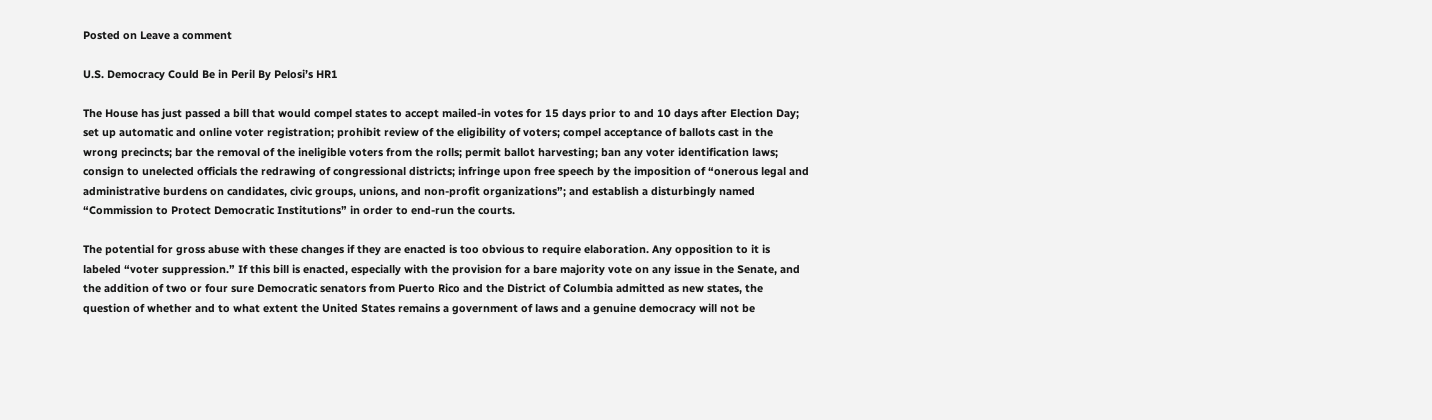Posted on Leave a comment

U.S. Democracy Could Be in Peril By Pelosi’s HR1

The House has just passed a bill that would compel states to accept mailed-in votes for 15 days prior to and 10 days after Election Day; set up automatic and online voter registration; prohibit review of the eligibility of voters; compel acceptance of ballots cast in the wrong precincts; bar the removal of the ineligible voters from the rolls; permit ballot harvesting; ban any voter identification laws; consign to unelected officials the redrawing of congressional districts; infringe upon free speech by the imposition of “onerous legal and administrative burdens on candidates, civic groups, unions, and non-profit organizations”; and establish a disturbingly named “Commission to Protect Democratic Institutions” in order to end-run the courts.

The potential for gross abuse with these changes if they are enacted is too obvious to require elaboration. Any opposition to it is labeled “voter suppression.” If this bill is enacted, especially with the provision for a bare majority vote on any issue in the Senate, and the addition of two or four sure Democratic senators from Puerto Rico and the District of Columbia admitted as new states, the question of whether and to what extent the United States remains a government of laws and a genuine democracy will not be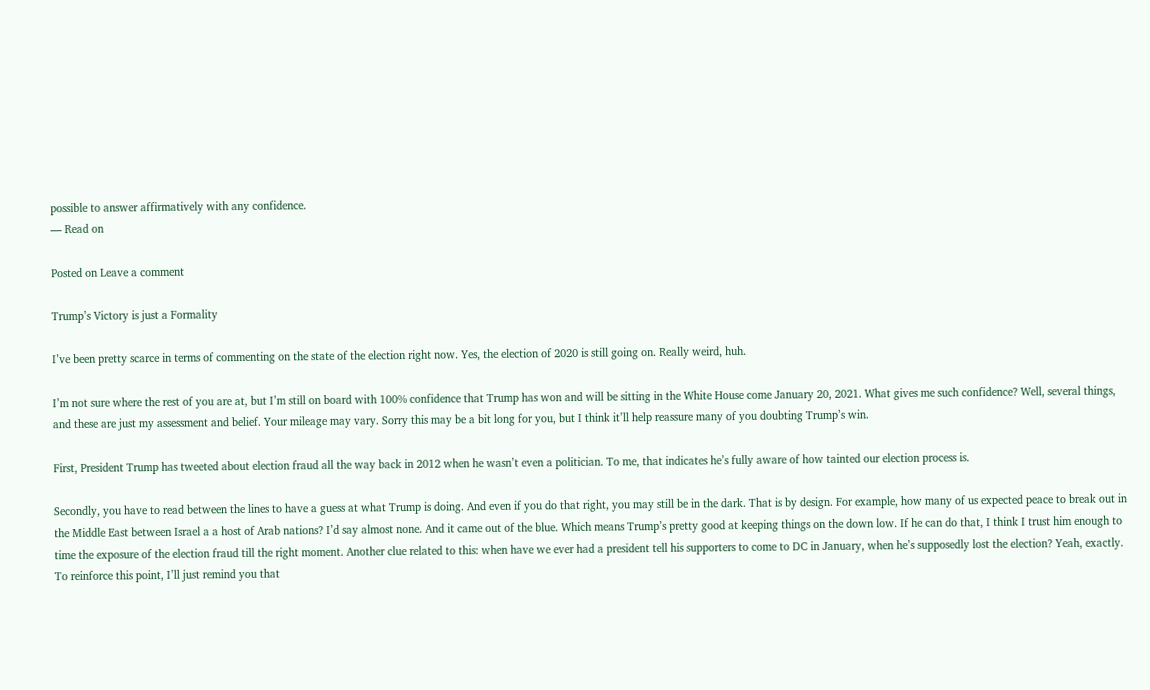possible to answer affirmatively with any confidence.
— Read on

Posted on Leave a comment

Trump’s Victory is just a Formality

I’ve been pretty scarce in terms of commenting on the state of the election right now. Yes, the election of 2020 is still going on. Really weird, huh.

I’m not sure where the rest of you are at, but I’m still on board with 100% confidence that Trump has won and will be sitting in the White House come January 20, 2021. What gives me such confidence? Well, several things, and these are just my assessment and belief. Your mileage may vary. Sorry this may be a bit long for you, but I think it’ll help reassure many of you doubting Trump’s win.

First, President Trump has tweeted about election fraud all the way back in 2012 when he wasn’t even a politician. To me, that indicates he’s fully aware of how tainted our election process is.

Secondly, you have to read between the lines to have a guess at what Trump is doing. And even if you do that right, you may still be in the dark. That is by design. For example, how many of us expected peace to break out in the Middle East between Israel a a host of Arab nations? I’d say almost none. And it came out of the blue. Which means Trump’s pretty good at keeping things on the down low. If he can do that, I think I trust him enough to time the exposure of the election fraud till the right moment. Another clue related to this: when have we ever had a president tell his supporters to come to DC in January, when he’s supposedly lost the election? Yeah, exactly. To reinforce this point, I’ll just remind you that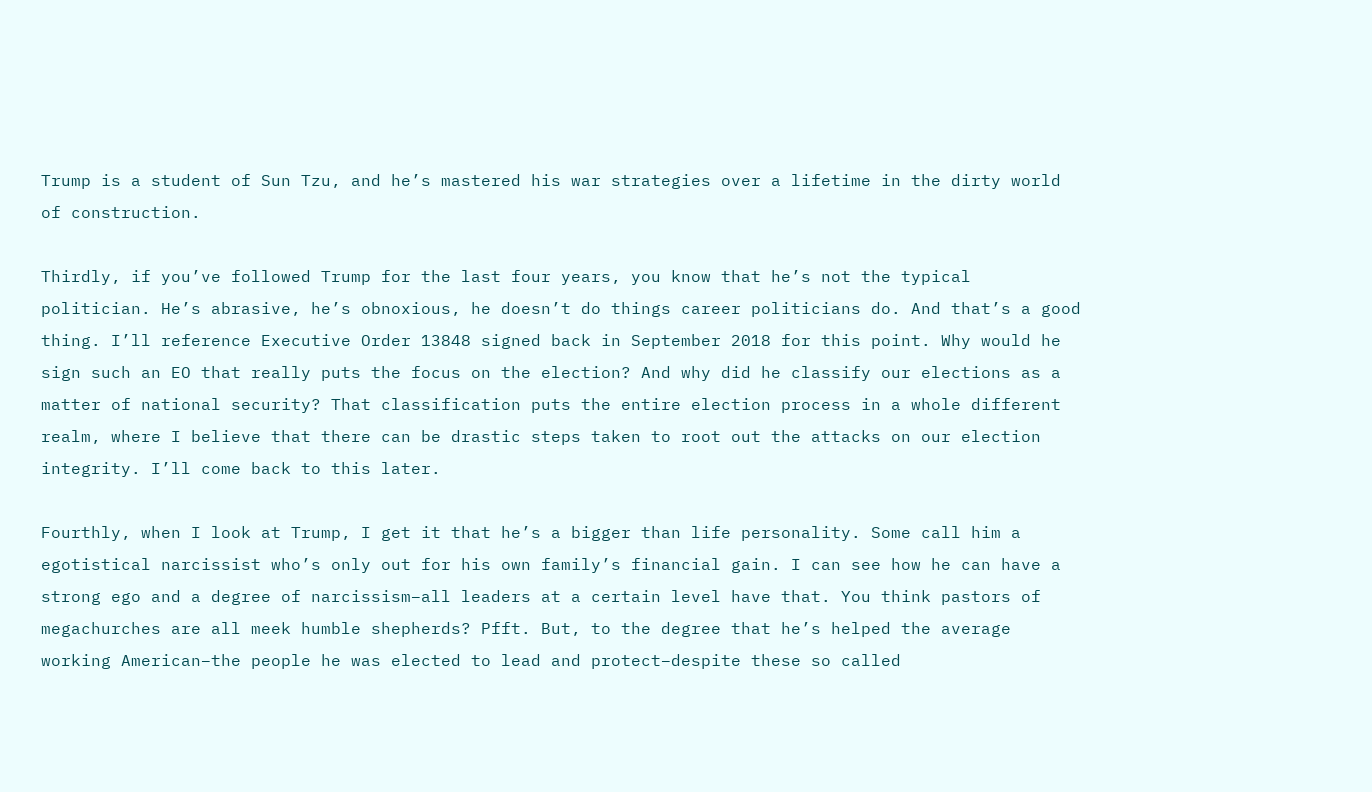Trump is a student of Sun Tzu, and he’s mastered his war strategies over a lifetime in the dirty world of construction.

Thirdly, if you’ve followed Trump for the last four years, you know that he’s not the typical politician. He’s abrasive, he’s obnoxious, he doesn’t do things career politicians do. And that’s a good thing. I’ll reference Executive Order 13848 signed back in September 2018 for this point. Why would he sign such an EO that really puts the focus on the election? And why did he classify our elections as a matter of national security? That classification puts the entire election process in a whole different realm, where I believe that there can be drastic steps taken to root out the attacks on our election integrity. I’ll come back to this later.

Fourthly, when I look at Trump, I get it that he’s a bigger than life personality. Some call him a egotistical narcissist who’s only out for his own family’s financial gain. I can see how he can have a strong ego and a degree of narcissism–all leaders at a certain level have that. You think pastors of megachurches are all meek humble shepherds? Pfft. But, to the degree that he’s helped the average working American–the people he was elected to lead and protect–despite these so called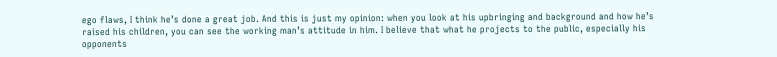ego flaws, I think he’s done a great job. And this is just my opinion: when you look at his upbringing and background and how he’s raised his children, you can see the working man’s attitude in him. I believe that what he projects to the public, especially his opponents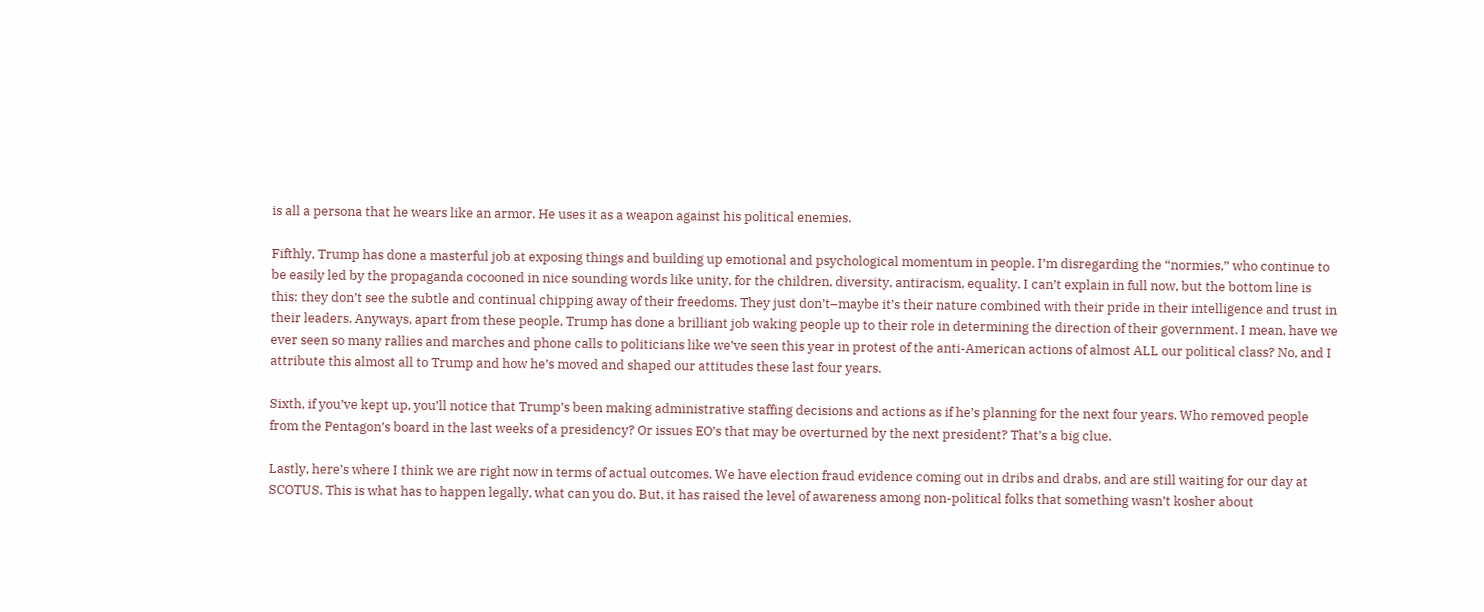is all a persona that he wears like an armor. He uses it as a weapon against his political enemies.

Fifthly, Trump has done a masterful job at exposing things and building up emotional and psychological momentum in people. I’m disregarding the “normies,” who continue to be easily led by the propaganda cocooned in nice sounding words like unity, for the children, diversity, antiracism, equality. I can’t explain in full now, but the bottom line is this: they don’t see the subtle and continual chipping away of their freedoms. They just don’t–maybe it’s their nature combined with their pride in their intelligence and trust in their leaders. Anyways, apart from these people, Trump has done a brilliant job waking people up to their role in determining the direction of their government. I mean, have we ever seen so many rallies and marches and phone calls to politicians like we’ve seen this year in protest of the anti-American actions of almost ALL our political class? No, and I attribute this almost all to Trump and how he’s moved and shaped our attitudes these last four years.

Sixth, if you’ve kept up, you’ll notice that Trump’s been making administrative staffing decisions and actions as if he’s planning for the next four years. Who removed people from the Pentagon’s board in the last weeks of a presidency? Or issues EO’s that may be overturned by the next president? That’s a big clue.

Lastly, here’s where I think we are right now in terms of actual outcomes. We have election fraud evidence coming out in dribs and drabs, and are still waiting for our day at SCOTUS. This is what has to happen legally, what can you do. But, it has raised the level of awareness among non-political folks that something wasn’t kosher about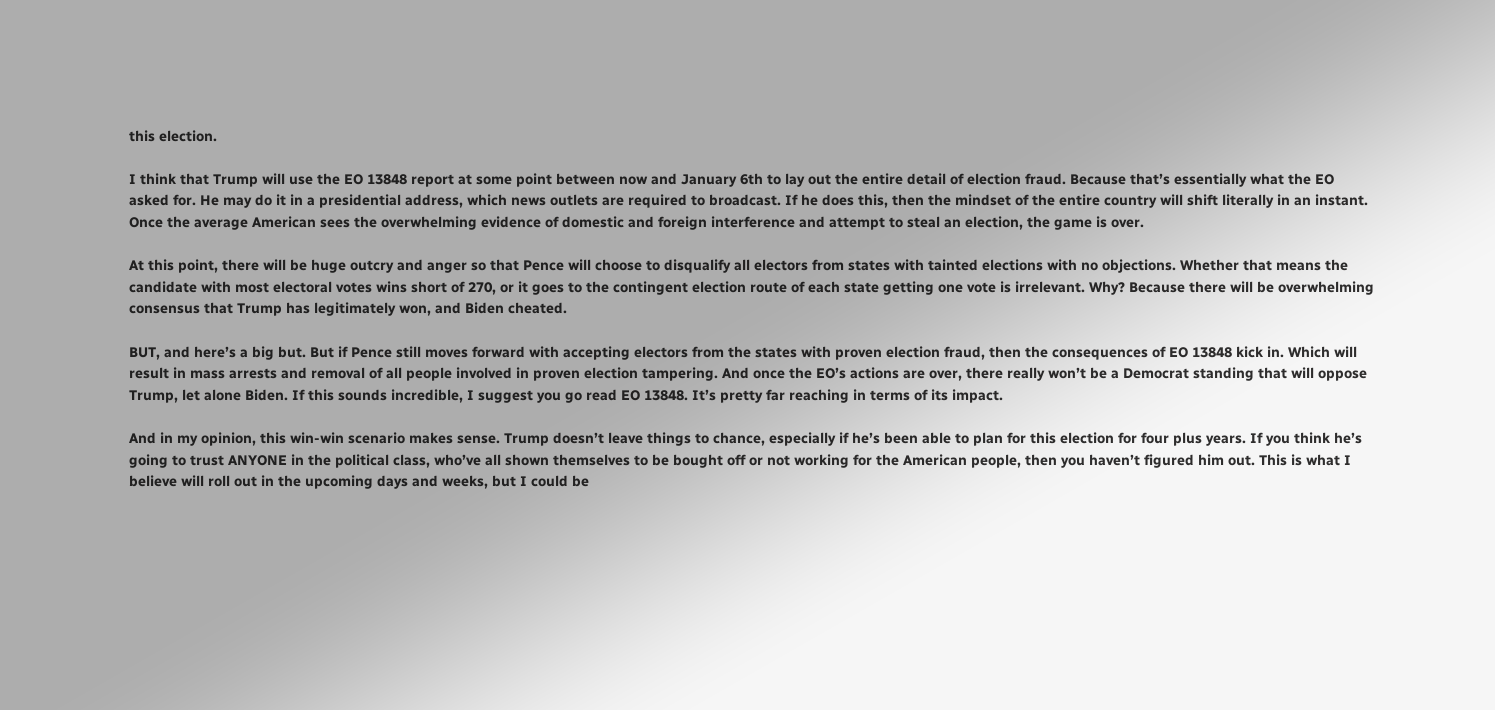this election.

I think that Trump will use the EO 13848 report at some point between now and January 6th to lay out the entire detail of election fraud. Because that’s essentially what the EO asked for. He may do it in a presidential address, which news outlets are required to broadcast. If he does this, then the mindset of the entire country will shift literally in an instant. Once the average American sees the overwhelming evidence of domestic and foreign interference and attempt to steal an election, the game is over.

At this point, there will be huge outcry and anger so that Pence will choose to disqualify all electors from states with tainted elections with no objections. Whether that means the candidate with most electoral votes wins short of 270, or it goes to the contingent election route of each state getting one vote is irrelevant. Why? Because there will be overwhelming consensus that Trump has legitimately won, and Biden cheated.

BUT, and here’s a big but. But if Pence still moves forward with accepting electors from the states with proven election fraud, then the consequences of EO 13848 kick in. Which will result in mass arrests and removal of all people involved in proven election tampering. And once the EO’s actions are over, there really won’t be a Democrat standing that will oppose Trump, let alone Biden. If this sounds incredible, I suggest you go read EO 13848. It’s pretty far reaching in terms of its impact.

And in my opinion, this win-win scenario makes sense. Trump doesn’t leave things to chance, especially if he’s been able to plan for this election for four plus years. If you think he’s going to trust ANYONE in the political class, who’ve all shown themselves to be bought off or not working for the American people, then you haven’t figured him out. This is what I believe will roll out in the upcoming days and weeks, but I could be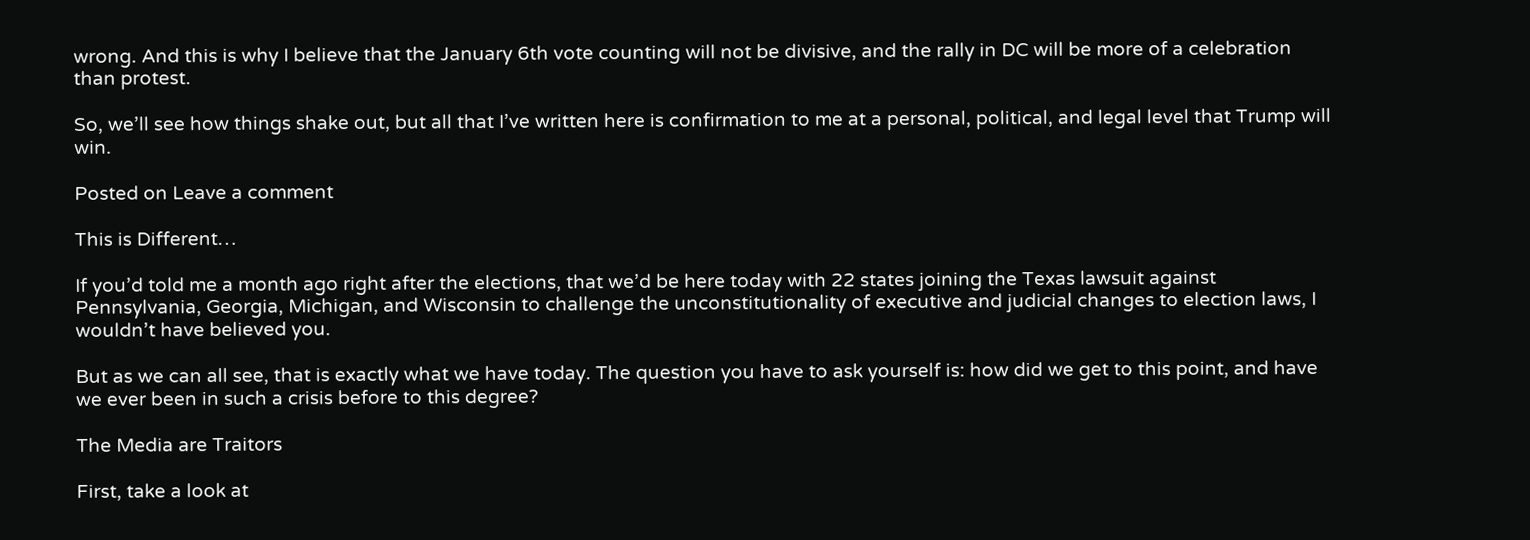wrong. And this is why I believe that the January 6th vote counting will not be divisive, and the rally in DC will be more of a celebration than protest.

So, we’ll see how things shake out, but all that I’ve written here is confirmation to me at a personal, political, and legal level that Trump will win.

Posted on Leave a comment

This is Different…

If you’d told me a month ago right after the elections, that we’d be here today with 22 states joining the Texas lawsuit against Pennsylvania, Georgia, Michigan, and Wisconsin to challenge the unconstitutionality of executive and judicial changes to election laws, I wouldn’t have believed you.

But as we can all see, that is exactly what we have today. The question you have to ask yourself is: how did we get to this point, and have we ever been in such a crisis before to this degree?

The Media are Traitors

First, take a look at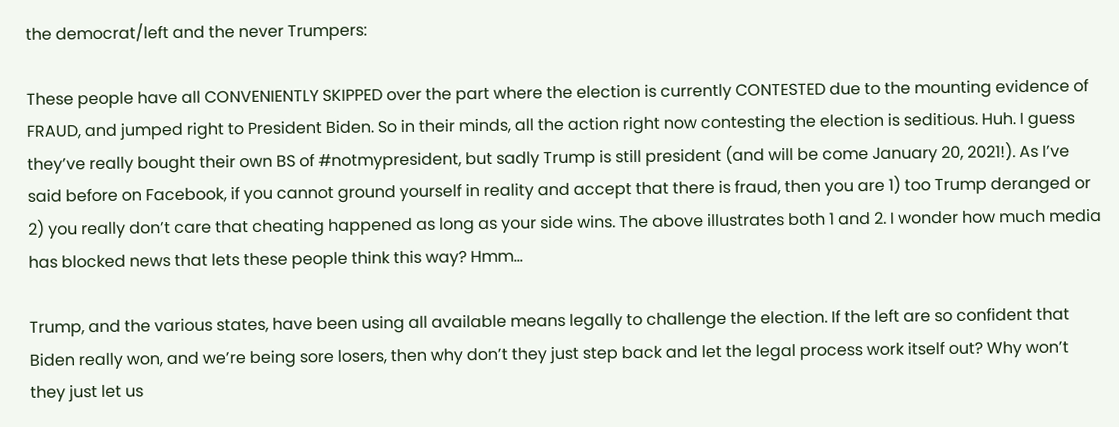the democrat/left and the never Trumpers:

These people have all CONVENIENTLY SKIPPED over the part where the election is currently CONTESTED due to the mounting evidence of FRAUD, and jumped right to President Biden. So in their minds, all the action right now contesting the election is seditious. Huh. I guess they’ve really bought their own BS of #notmypresident, but sadly Trump is still president (and will be come January 20, 2021!). As I’ve said before on Facebook, if you cannot ground yourself in reality and accept that there is fraud, then you are 1) too Trump deranged or 2) you really don’t care that cheating happened as long as your side wins. The above illustrates both 1 and 2. I wonder how much media has blocked news that lets these people think this way? Hmm…

Trump, and the various states, have been using all available means legally to challenge the election. If the left are so confident that Biden really won, and we’re being sore losers, then why don’t they just step back and let the legal process work itself out? Why won’t they just let us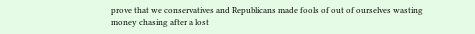prove that we conservatives and Republicans made fools of out of ourselves wasting money chasing after a lost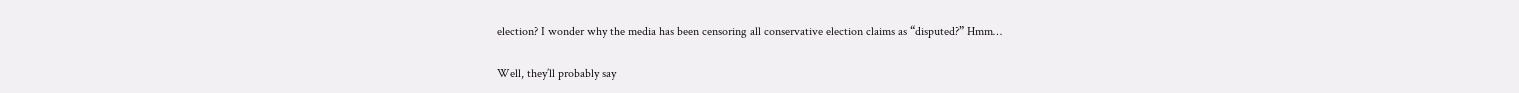election? I wonder why the media has been censoring all conservative election claims as “disputed?” Hmm…

Well, they’ll probably say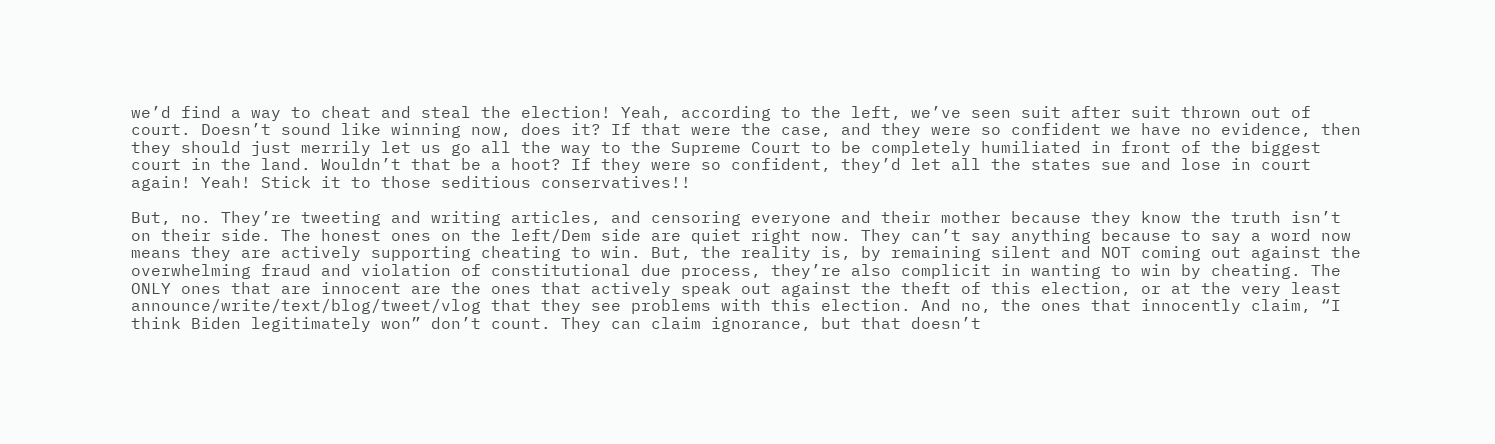we’d find a way to cheat and steal the election! Yeah, according to the left, we’ve seen suit after suit thrown out of court. Doesn’t sound like winning now, does it? If that were the case, and they were so confident we have no evidence, then they should just merrily let us go all the way to the Supreme Court to be completely humiliated in front of the biggest court in the land. Wouldn’t that be a hoot? If they were so confident, they’d let all the states sue and lose in court again! Yeah! Stick it to those seditious conservatives!!

But, no. They’re tweeting and writing articles, and censoring everyone and their mother because they know the truth isn’t on their side. The honest ones on the left/Dem side are quiet right now. They can’t say anything because to say a word now means they are actively supporting cheating to win. But, the reality is, by remaining silent and NOT coming out against the overwhelming fraud and violation of constitutional due process, they’re also complicit in wanting to win by cheating. The ONLY ones that are innocent are the ones that actively speak out against the theft of this election, or at the very least announce/write/text/blog/tweet/vlog that they see problems with this election. And no, the ones that innocently claim, “I think Biden legitimately won” don’t count. They can claim ignorance, but that doesn’t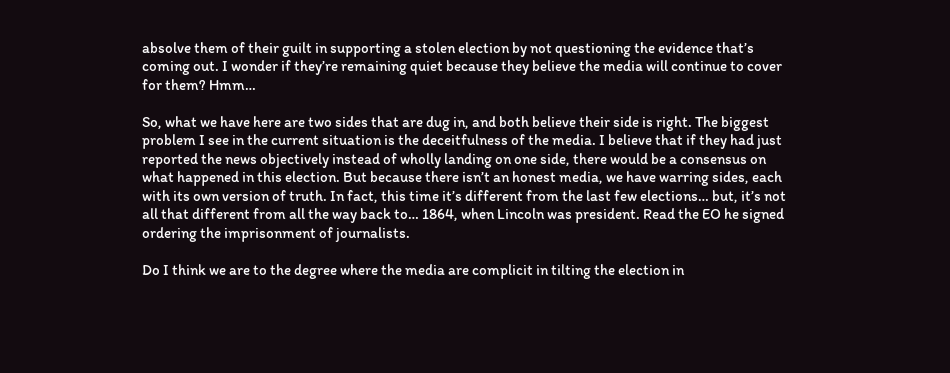absolve them of their guilt in supporting a stolen election by not questioning the evidence that’s coming out. I wonder if they’re remaining quiet because they believe the media will continue to cover for them? Hmm…

So, what we have here are two sides that are dug in, and both believe their side is right. The biggest problem I see in the current situation is the deceitfulness of the media. I believe that if they had just reported the news objectively instead of wholly landing on one side, there would be a consensus on what happened in this election. But because there isn’t an honest media, we have warring sides, each with its own version of truth. In fact, this time it’s different from the last few elections… but, it’s not all that different from all the way back to… 1864, when Lincoln was president. Read the EO he signed ordering the imprisonment of journalists.

Do I think we are to the degree where the media are complicit in tilting the election in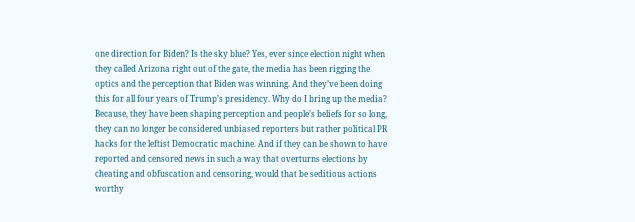one direction for Biden? Is the sky blue? Yes, ever since election night when they called Arizona right out of the gate, the media has been rigging the optics and the perception that Biden was winning. And they’ve been doing this for all four years of Trump’s presidency. Why do I bring up the media? Because, they have been shaping perception and people’s beliefs for so long, they can no longer be considered unbiased reporters but rather political PR hacks for the leftist Democratic machine. And if they can be shown to have reported and censored news in such a way that overturns elections by cheating and obfuscation and censoring, would that be seditious actions worthy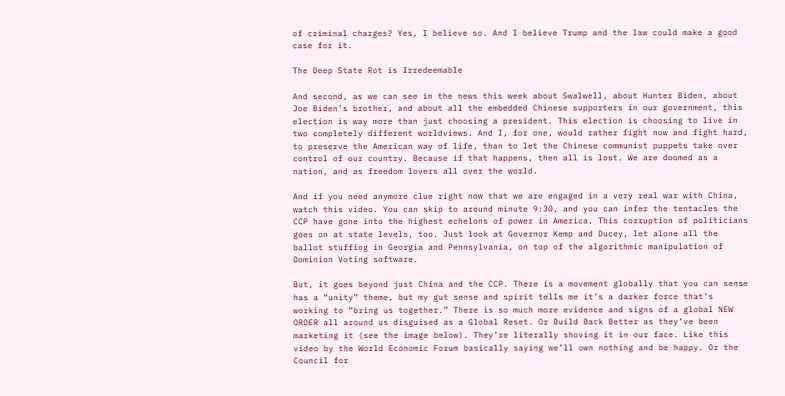of criminal charges? Yes, I believe so. And I believe Trump and the law could make a good case for it.

The Deep State Rot is Irredeemable

And second, as we can see in the news this week about Swalwell, about Hunter Biden, about Joe Biden’s brother, and about all the embedded Chinese supporters in our government, this election is way more than just choosing a president. This election is choosing to live in two completely different worldviews. And I, for one, would rather fight now and fight hard, to preserve the American way of life, than to let the Chinese communist puppets take over control of our country. Because if that happens, then all is lost. We are doomed as a nation, and as freedom lovers all over the world.

And if you need anymore clue right now that we are engaged in a very real war with China, watch this video. You can skip to around minute 9:30, and you can infer the tentacles the CCP have gone into the highest echelons of power in America. This corruption of politicians goes on at state levels, too. Just look at Governor Kemp and Ducey, let alone all the ballot stuffing in Georgia and Pennsylvania, on top of the algorithmic manipulation of Dominion Voting software.

But, it goes beyond just China and the CCP. There is a movement globally that you can sense has a “unity” theme, but my gut sense and spirit tells me it’s a darker force that’s working to “bring us together.” There is so much more evidence and signs of a global NEW ORDER all around us disguised as a Global Reset. Or Build Back Better as they’ve been marketing it (see the image below). They’re literally shoving it in our face. Like this video by the World Economic Forum basically saying we’ll own nothing and be happy. Or the Council for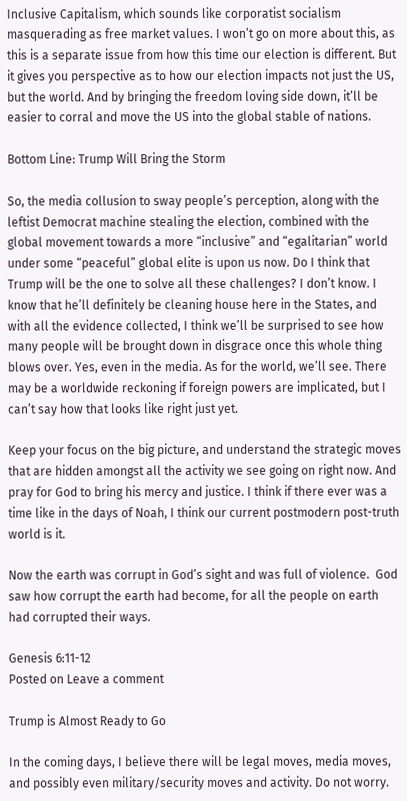Inclusive Capitalism, which sounds like corporatist socialism masquerading as free market values. I won’t go on more about this, as this is a separate issue from how this time our election is different. But it gives you perspective as to how our election impacts not just the US, but the world. And by bringing the freedom loving side down, it’ll be easier to corral and move the US into the global stable of nations.

Bottom Line: Trump Will Bring the Storm

So, the media collusion to sway people’s perception, along with the leftist Democrat machine stealing the election, combined with the global movement towards a more “inclusive” and “egalitarian” world under some “peaceful” global elite is upon us now. Do I think that Trump will be the one to solve all these challenges? I don’t know. I know that he’ll definitely be cleaning house here in the States, and with all the evidence collected, I think we’ll be surprised to see how many people will be brought down in disgrace once this whole thing blows over. Yes, even in the media. As for the world, we’ll see. There may be a worldwide reckoning if foreign powers are implicated, but I can’t say how that looks like right just yet.

Keep your focus on the big picture, and understand the strategic moves that are hidden amongst all the activity we see going on right now. And pray for God to bring his mercy and justice. I think if there ever was a time like in the days of Noah, I think our current postmodern post-truth world is it.

Now the earth was corrupt in God’s sight and was full of violence.  God saw how corrupt the earth had become, for all the people on earth had corrupted their ways.

Genesis 6:11-12
Posted on Leave a comment

Trump is Almost Ready to Go

In the coming days, I believe there will be legal moves, media moves, and possibly even military/security moves and activity. Do not worry.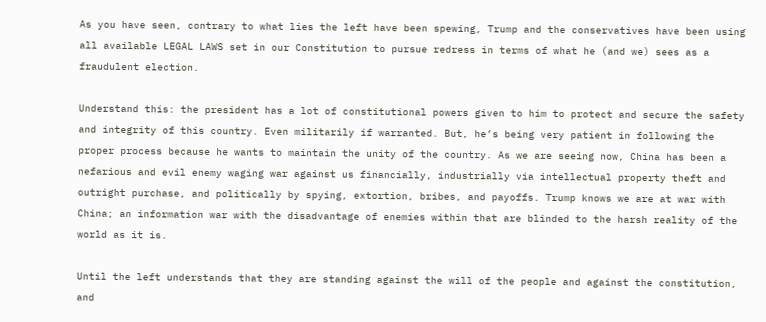As you have seen, contrary to what lies the left have been spewing, Trump and the conservatives have been using all available LEGAL LAWS set in our Constitution to pursue redress in terms of what he (and we) sees as a fraudulent election.

Understand this: the president has a lot of constitutional powers given to him to protect and secure the safety and integrity of this country. Even militarily if warranted. But, he’s being very patient in following the proper process because he wants to maintain the unity of the country. As we are seeing now, China has been a nefarious and evil enemy waging war against us financially, industrially via intellectual property theft and outright purchase, and politically by spying, extortion, bribes, and payoffs. Trump knows we are at war with China; an information war with the disadvantage of enemies within that are blinded to the harsh reality of the world as it is.

Until the left understands that they are standing against the will of the people and against the constitution, and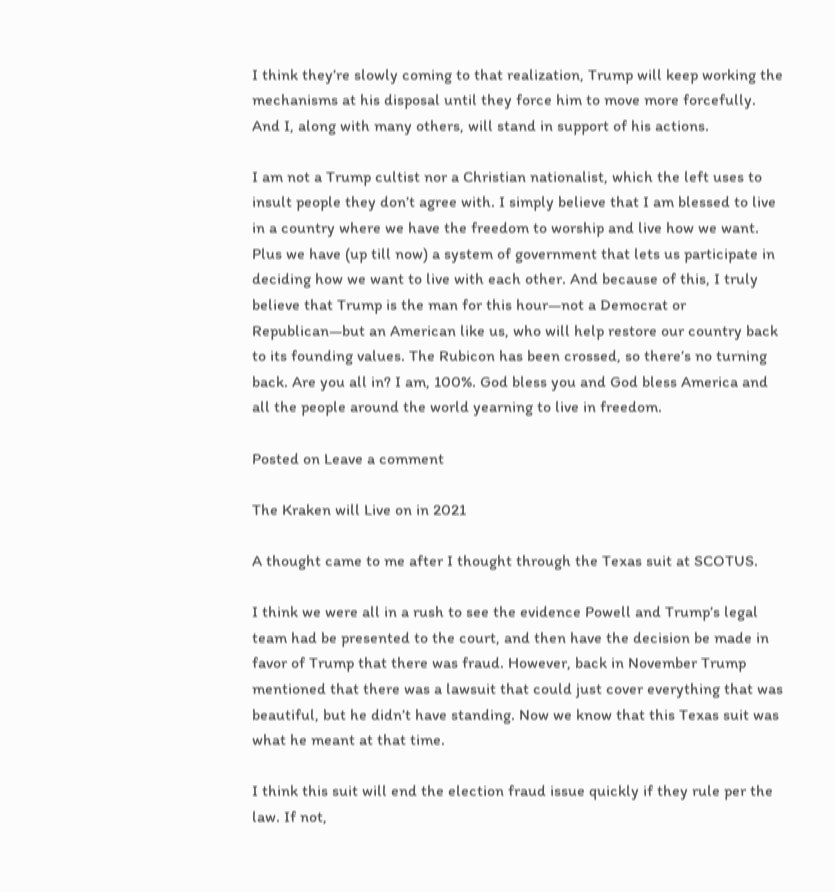I think they’re slowly coming to that realization, Trump will keep working the mechanisms at his disposal until they force him to move more forcefully. And I, along with many others, will stand in support of his actions.

I am not a Trump cultist nor a Christian nationalist, which the left uses to insult people they don’t agree with. I simply believe that I am blessed to live in a country where we have the freedom to worship and live how we want. Plus we have (up till now) a system of government that lets us participate in deciding how we want to live with each other. And because of this, I truly believe that Trump is the man for this hour—not a Democrat or Republican—but an American like us, who will help restore our country back to its founding values. The Rubicon has been crossed, so there’s no turning back. Are you all in? I am, 100%. God bless you and God bless America and all the people around the world yearning to live in freedom.

Posted on Leave a comment

The Kraken will Live on in 2021

A thought came to me after I thought through the Texas suit at SCOTUS.

I think we were all in a rush to see the evidence Powell and Trump’s legal team had be presented to the court, and then have the decision be made in favor of Trump that there was fraud. However, back in November Trump mentioned that there was a lawsuit that could just cover everything that was beautiful, but he didn’t have standing. Now we know that this Texas suit was what he meant at that time.

I think this suit will end the election fraud issue quickly if they rule per the law. If not,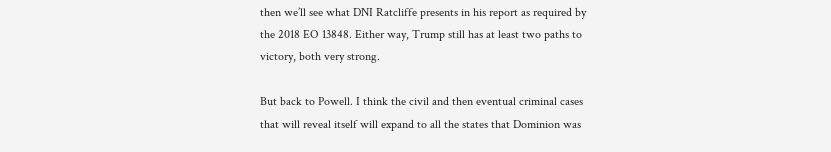then we’ll see what DNI Ratcliffe presents in his report as required by the 2018 EO 13848. Either way, Trump still has at least two paths to victory, both very strong.

But back to Powell. I think the civil and then eventual criminal cases that will reveal itself will expand to all the states that Dominion was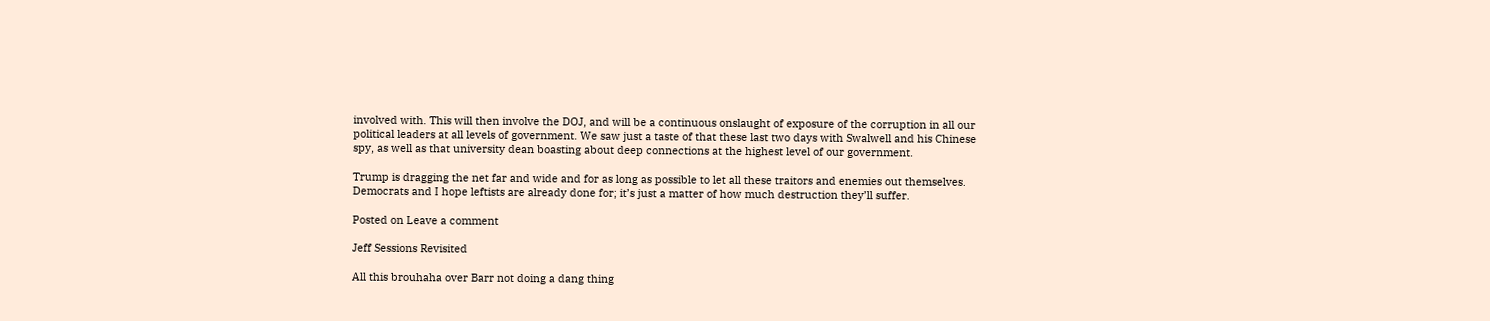involved with. This will then involve the DOJ, and will be a continuous onslaught of exposure of the corruption in all our political leaders at all levels of government. We saw just a taste of that these last two days with Swalwell and his Chinese spy, as well as that university dean boasting about deep connections at the highest level of our government.

Trump is dragging the net far and wide and for as long as possible to let all these traitors and enemies out themselves. Democrats and I hope leftists are already done for; it’s just a matter of how much destruction they’ll suffer.

Posted on Leave a comment

Jeff Sessions Revisited

All this brouhaha over Barr not doing a dang thing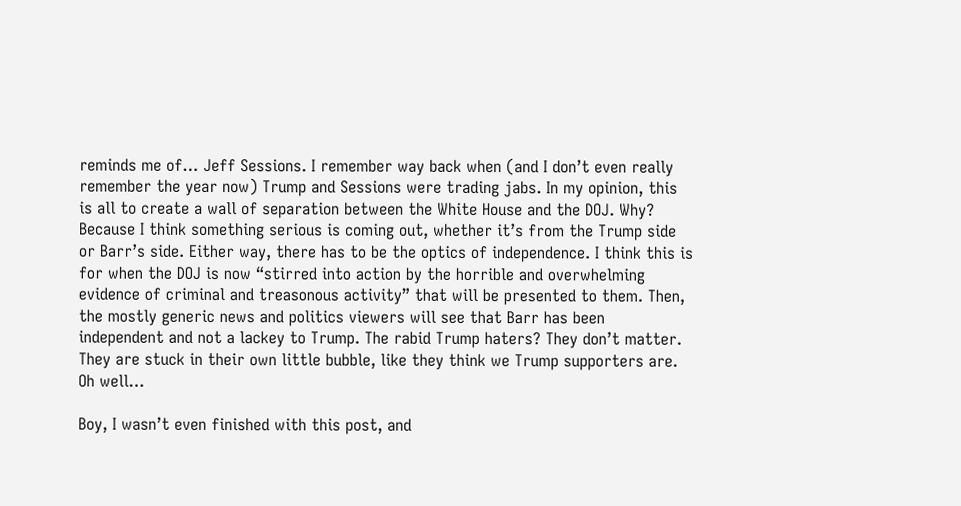reminds me of… Jeff Sessions. I remember way back when (and I don’t even really remember the year now) Trump and Sessions were trading jabs. In my opinion, this is all to create a wall of separation between the White House and the DOJ. Why? Because I think something serious is coming out, whether it’s from the Trump side or Barr’s side. Either way, there has to be the optics of independence. I think this is for when the DOJ is now “stirred into action by the horrible and overwhelming evidence of criminal and treasonous activity” that will be presented to them. Then, the mostly generic news and politics viewers will see that Barr has been independent and not a lackey to Trump. The rabid Trump haters? They don’t matter. They are stuck in their own little bubble, like they think we Trump supporters are. Oh well…

Boy, I wasn’t even finished with this post, and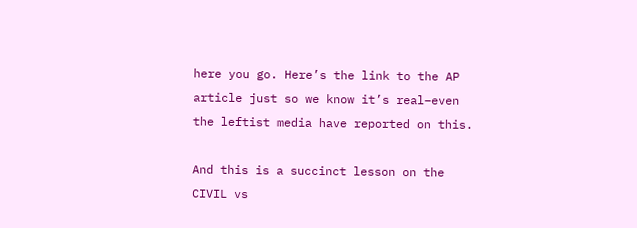here you go. Here’s the link to the AP article just so we know it’s real–even the leftist media have reported on this.

And this is a succinct lesson on the CIVIL vs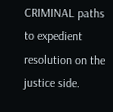CRIMINAL paths to expedient resolution on the justice side.